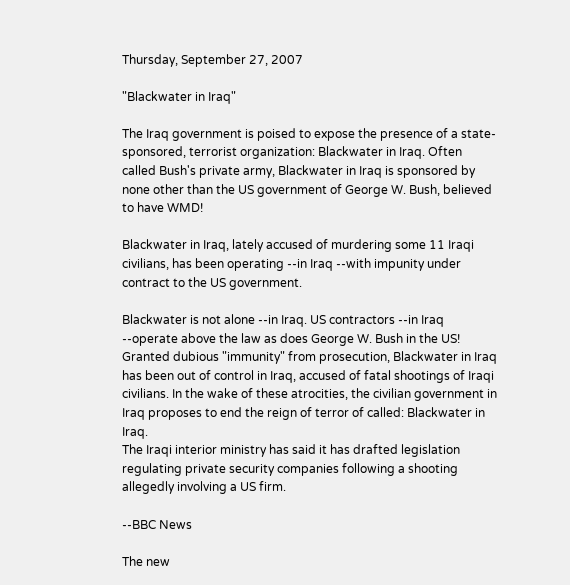Thursday, September 27, 2007

"Blackwater in Iraq"

The Iraq government is poised to expose the presence of a state-sponsored, terrorist organization: Blackwater in Iraq. Often called Bush's private army, Blackwater in Iraq is sponsored by none other than the US government of George W. Bush, believed to have WMD!

Blackwater in Iraq, lately accused of murdering some 11 Iraqi civilians, has been operating --in Iraq --with impunity under contract to the US government.

Blackwater is not alone --in Iraq. US contractors --in Iraq --operate above the law as does George W. Bush in the US! Granted dubious "immunity" from prosecution, Blackwater in Iraq has been out of control in Iraq, accused of fatal shootings of Iraqi civilians. In the wake of these atrocities, the civilian government in Iraq proposes to end the reign of terror of called: Blackwater in Iraq.
The Iraqi interior ministry has said it has drafted legislation regulating private security companies following a shooting allegedly involving a US firm.

--BBC News

The new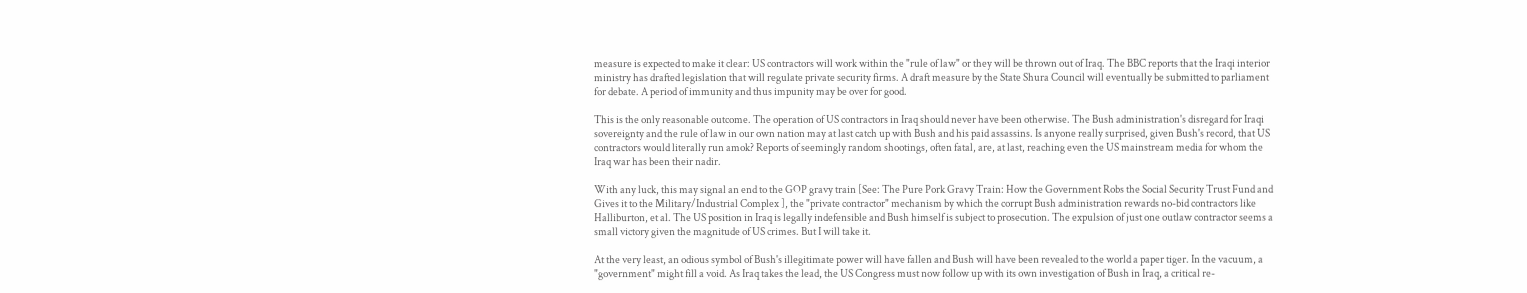measure is expected to make it clear: US contractors will work within the "rule of law" or they will be thrown out of Iraq. The BBC reports that the Iraqi interior ministry has drafted legislation that will regulate private security firms. A draft measure by the State Shura Council will eventually be submitted to parliament for debate. A period of immunity and thus impunity may be over for good.

This is the only reasonable outcome. The operation of US contractors in Iraq should never have been otherwise. The Bush administration's disregard for Iraqi sovereignty and the rule of law in our own nation may at last catch up with Bush and his paid assassins. Is anyone really surprised, given Bush's record, that US contractors would literally run amok? Reports of seemingly random shootings, often fatal, are, at last, reaching even the US mainstream media for whom the Iraq war has been their nadir.

With any luck, this may signal an end to the GOP gravy train [See: The Pure Pork Gravy Train: How the Government Robs the Social Security Trust Fund and Gives it to the Military/Industrial Complex ], the "private contractor" mechanism by which the corrupt Bush administration rewards no-bid contractors like Halliburton, et al. The US position in Iraq is legally indefensible and Bush himself is subject to prosecution. The expulsion of just one outlaw contractor seems a small victory given the magnitude of US crimes. But I will take it.

At the very least, an odious symbol of Bush's illegitimate power will have fallen and Bush will have been revealed to the world a paper tiger. In the vacuum, a "government" might fill a void. As Iraq takes the lead, the US Congress must now follow up with its own investigation of Bush in Iraq, a critical re-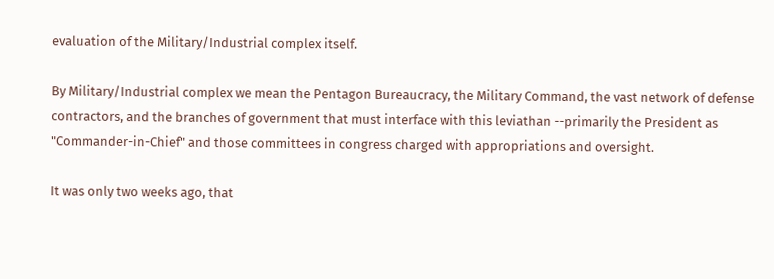evaluation of the Military/Industrial complex itself.

By Military/Industrial complex we mean the Pentagon Bureaucracy, the Military Command, the vast network of defense contractors, and the branches of government that must interface with this leviathan --primarily the President as "Commander-in-Chief" and those committees in congress charged with appropriations and oversight.

It was only two weeks ago, that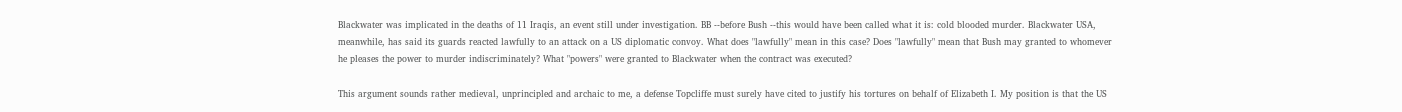Blackwater was implicated in the deaths of 11 Iraqis, an event still under investigation. BB --before Bush --this would have been called what it is: cold blooded murder. Blackwater USA, meanwhile, has said its guards reacted lawfully to an attack on a US diplomatic convoy. What does "lawfully" mean in this case? Does "lawfully" mean that Bush may granted to whomever he pleases the power to murder indiscriminately? What "powers" were granted to Blackwater when the contract was executed?

This argument sounds rather medieval, unprincipled and archaic to me, a defense Topcliffe must surely have cited to justify his tortures on behalf of Elizabeth I. My position is that the US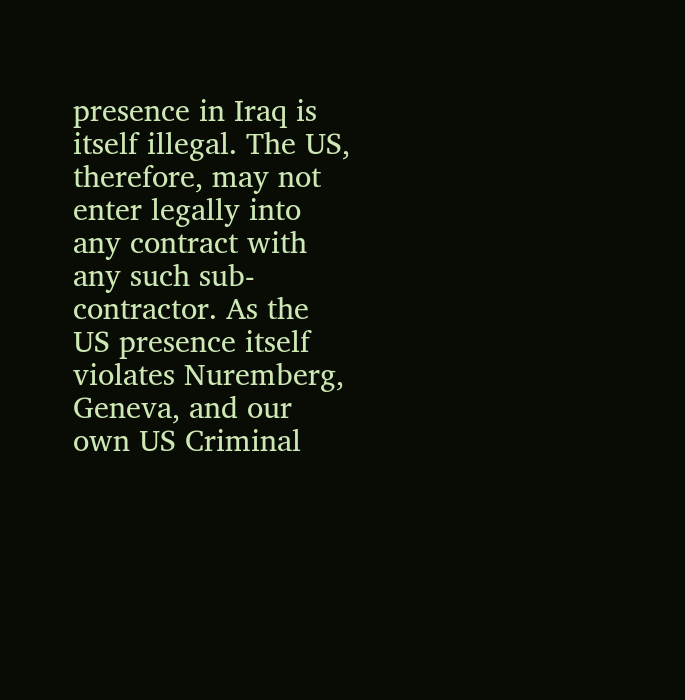presence in Iraq is itself illegal. The US, therefore, may not enter legally into any contract with any such sub-contractor. As the US presence itself violates Nuremberg, Geneva, and our own US Criminal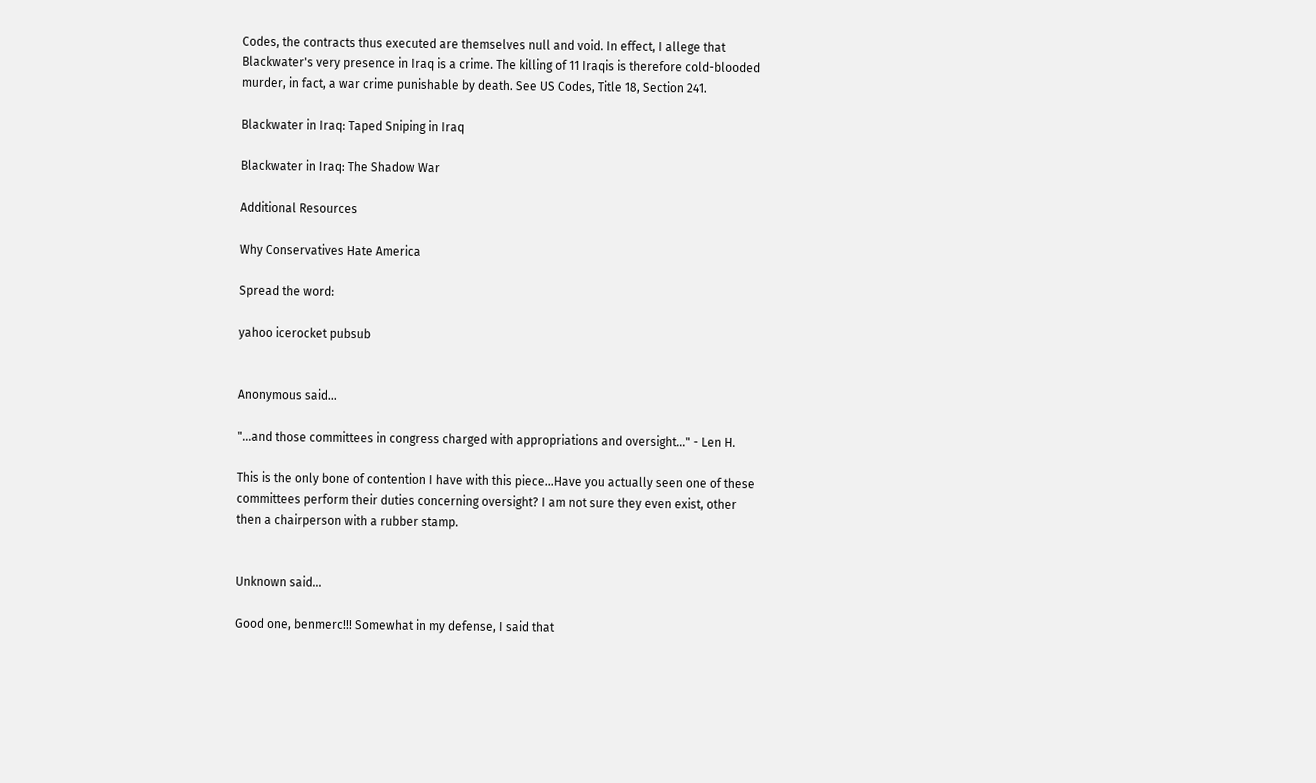Codes, the contracts thus executed are themselves null and void. In effect, I allege that Blackwater's very presence in Iraq is a crime. The killing of 11 Iraqis is therefore cold-blooded murder, in fact, a war crime punishable by death. See US Codes, Title 18, Section 241.

Blackwater in Iraq: Taped Sniping in Iraq

Blackwater in Iraq: The Shadow War

Additional Resources

Why Conservatives Hate America

Spread the word:

yahoo icerocket pubsub


Anonymous said...

"...and those committees in congress charged with appropriations and oversight..." - Len H.

This is the only bone of contention I have with this piece...Have you actually seen one of these committees perform their duties concerning oversight? I am not sure they even exist, other then a chairperson with a rubber stamp.


Unknown said...

Good one, benmerc!!! Somewhat in my defense, I said that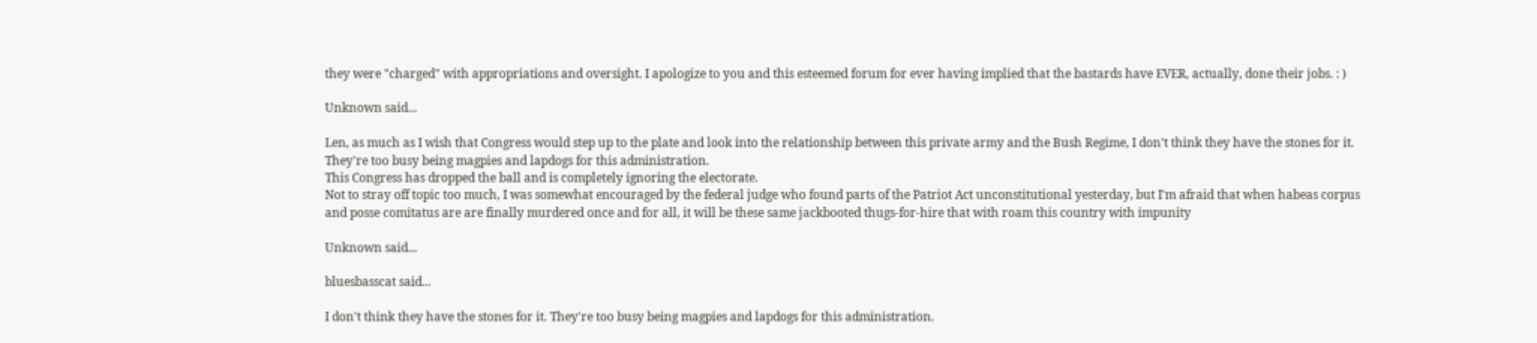they were "charged" with appropriations and oversight. I apologize to you and this esteemed forum for ever having implied that the bastards have EVER, actually, done their jobs. : )

Unknown said...

Len, as much as I wish that Congress would step up to the plate and look into the relationship between this private army and the Bush Regime, I don't think they have the stones for it. They're too busy being magpies and lapdogs for this administration.
This Congress has dropped the ball and is completely ignoring the electorate.
Not to stray off topic too much, I was somewhat encouraged by the federal judge who found parts of the Patriot Act unconstitutional yesterday, but I'm afraid that when habeas corpus and posse comitatus are are finally murdered once and for all, it will be these same jackbooted thugs-for-hire that with roam this country with impunity

Unknown said...

bluesbasscat said...

I don't think they have the stones for it. They're too busy being magpies and lapdogs for this administration.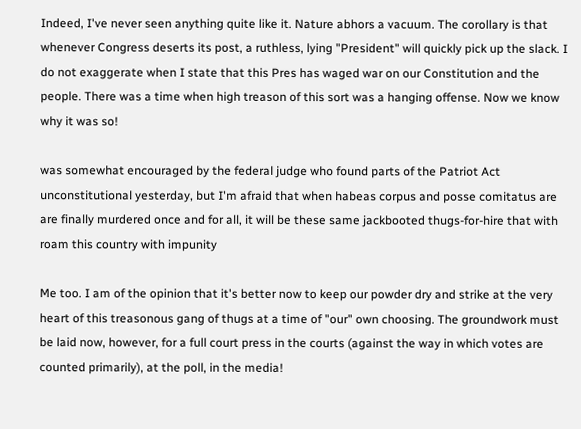Indeed, I've never seen anything quite like it. Nature abhors a vacuum. The corollary is that whenever Congress deserts its post, a ruthless, lying "President" will quickly pick up the slack. I do not exaggerate when I state that this Pres has waged war on our Constitution and the people. There was a time when high treason of this sort was a hanging offense. Now we know why it was so!

was somewhat encouraged by the federal judge who found parts of the Patriot Act unconstitutional yesterday, but I'm afraid that when habeas corpus and posse comitatus are are finally murdered once and for all, it will be these same jackbooted thugs-for-hire that with roam this country with impunity

Me too. I am of the opinion that it's better now to keep our powder dry and strike at the very heart of this treasonous gang of thugs at a time of "our" own choosing. The groundwork must be laid now, however, for a full court press in the courts (against the way in which votes are counted primarily), at the poll, in the media!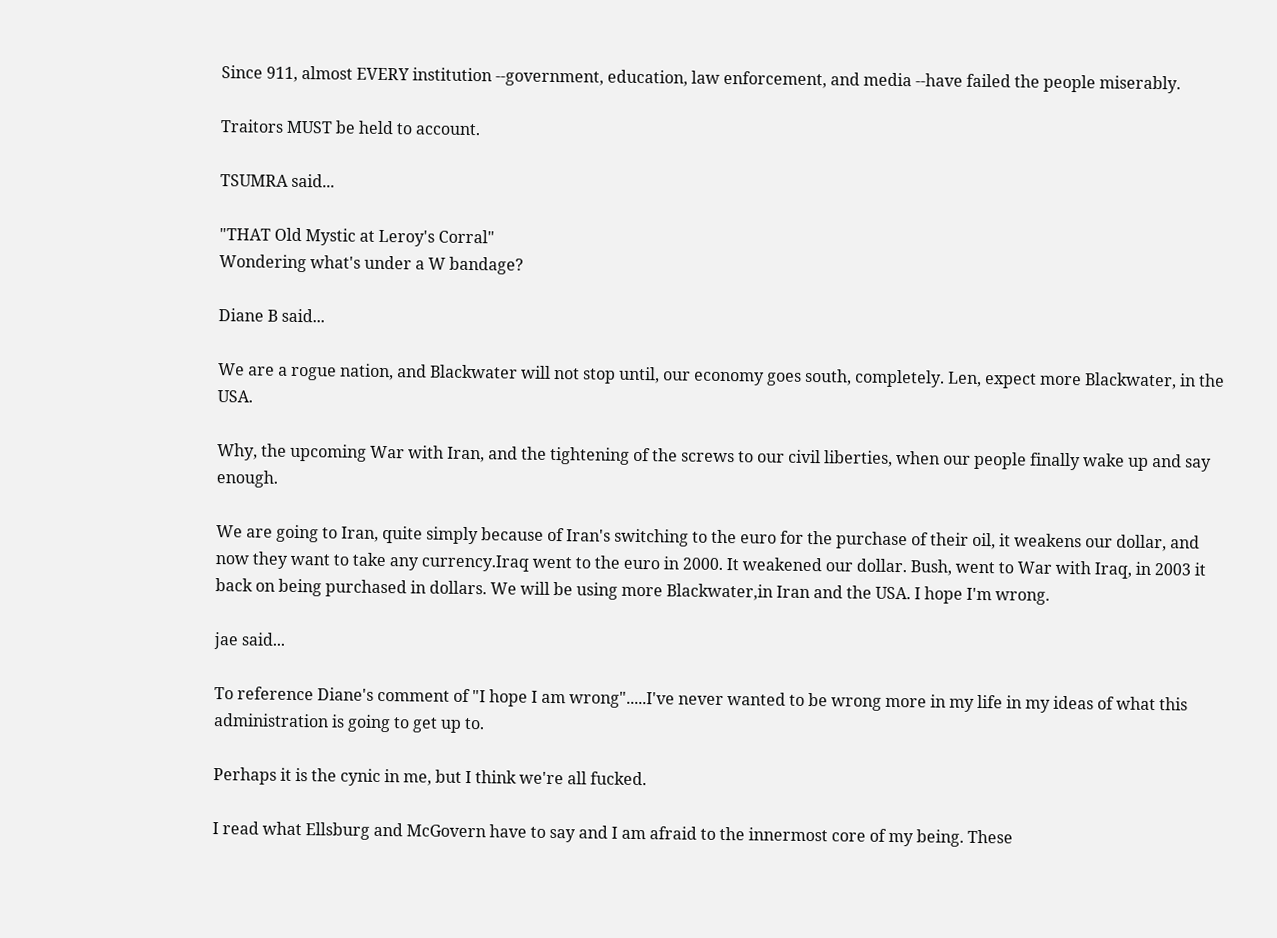Since 911, almost EVERY institution --government, education, law enforcement, and media --have failed the people miserably.

Traitors MUST be held to account.

TSUMRA said...

"THAT Old Mystic at Leroy's Corral"
Wondering what's under a W bandage?

Diane B said...

We are a rogue nation, and Blackwater will not stop until, our economy goes south, completely. Len, expect more Blackwater, in the USA.

Why, the upcoming War with Iran, and the tightening of the screws to our civil liberties, when our people finally wake up and say enough.

We are going to Iran, quite simply because of Iran's switching to the euro for the purchase of their oil, it weakens our dollar, and now they want to take any currency.Iraq went to the euro in 2000. It weakened our dollar. Bush, went to War with Iraq, in 2003 it back on being purchased in dollars. We will be using more Blackwater,in Iran and the USA. I hope I'm wrong.

jae said...

To reference Diane's comment of "I hope I am wrong".....I've never wanted to be wrong more in my life in my ideas of what this administration is going to get up to.

Perhaps it is the cynic in me, but I think we're all fucked.

I read what Ellsburg and McGovern have to say and I am afraid to the innermost core of my being. These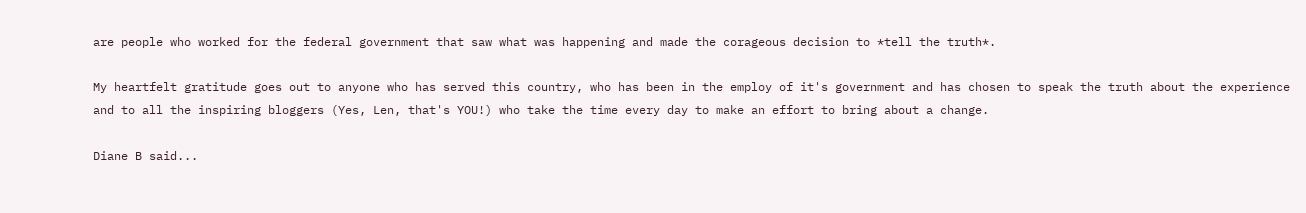are people who worked for the federal government that saw what was happening and made the corageous decision to *tell the truth*.

My heartfelt gratitude goes out to anyone who has served this country, who has been in the employ of it's government and has chosen to speak the truth about the experience and to all the inspiring bloggers (Yes, Len, that's YOU!) who take the time every day to make an effort to bring about a change.

Diane B said...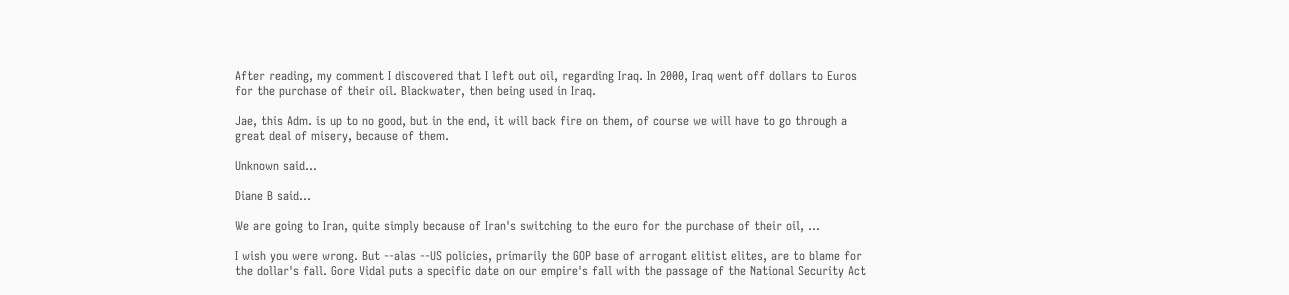After reading, my comment I discovered that I left out oil, regarding Iraq. In 2000, Iraq went off dollars to Euros for the purchase of their oil. Blackwater, then being used in Iraq.

Jae, this Adm. is up to no good, but in the end, it will back fire on them, of course we will have to go through a great deal of misery, because of them.

Unknown said...

Diane B said...

We are going to Iran, quite simply because of Iran's switching to the euro for the purchase of their oil, ...

I wish you were wrong. But --alas --US policies, primarily the GOP base of arrogant elitist elites, are to blame for the dollar's fall. Gore Vidal puts a specific date on our empire's fall with the passage of the National Security Act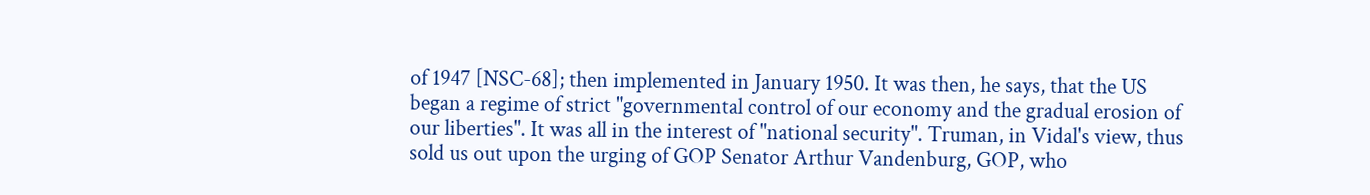of 1947 [NSC-68]; then implemented in January 1950. It was then, he says, that the US began a regime of strict "governmental control of our economy and the gradual erosion of our liberties". It was all in the interest of "national security". Truman, in Vidal's view, thus sold us out upon the urging of GOP Senator Arthur Vandenburg, GOP, who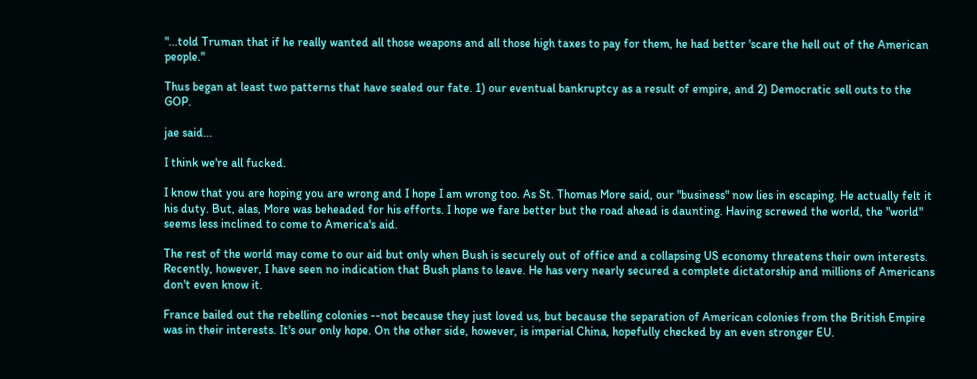"...told Truman that if he really wanted all those weapons and all those high taxes to pay for them, he had better 'scare the hell out of the American people."

Thus began at least two patterns that have sealed our fate. 1) our eventual bankruptcy as a result of empire, and 2) Democratic sell outs to the GOP.

jae said...

I think we're all fucked.

I know that you are hoping you are wrong and I hope I am wrong too. As St. Thomas More said, our "business" now lies in escaping. He actually felt it his duty. But, alas, More was beheaded for his efforts. I hope we fare better but the road ahead is daunting. Having screwed the world, the "world" seems less inclined to come to America's aid.

The rest of the world may come to our aid but only when Bush is securely out of office and a collapsing US economy threatens their own interests. Recently, however, I have seen no indication that Bush plans to leave. He has very nearly secured a complete dictatorship and millions of Americans don't even know it.

France bailed out the rebelling colonies --not because they just loved us, but because the separation of American colonies from the British Empire was in their interests. It's our only hope. On the other side, however, is imperial China, hopefully checked by an even stronger EU.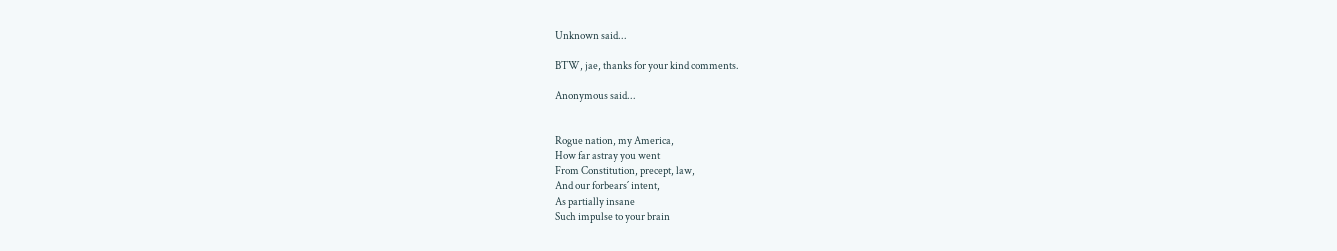Unknown said...

BTW, jae, thanks for your kind comments.

Anonymous said...


Rogue nation, my America,
How far astray you went
From Constitution, precept, law,
And our forbears´ intent,
As partially insane
Such impulse to your brain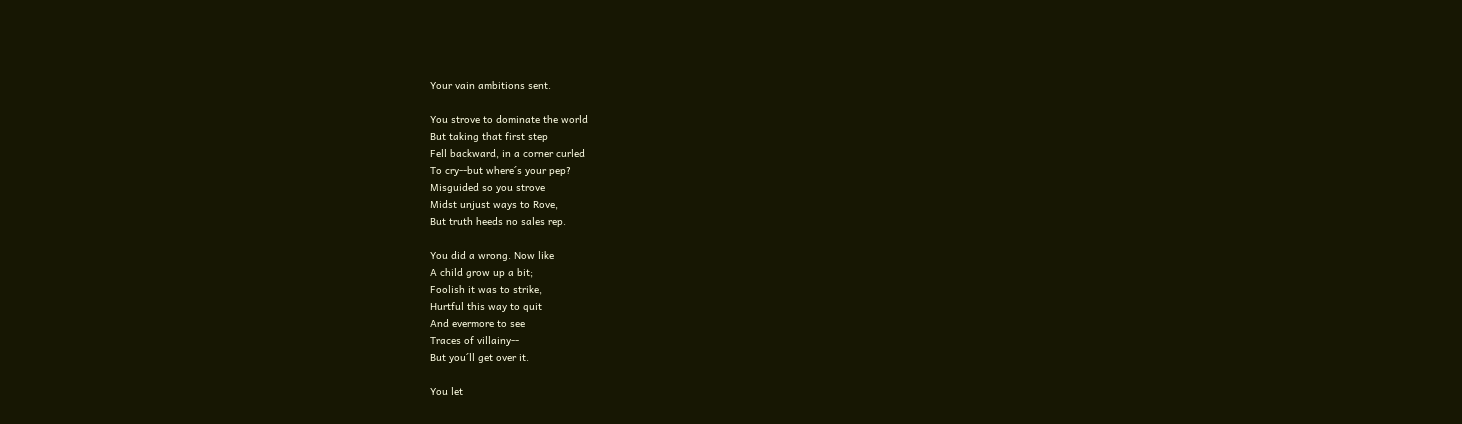Your vain ambitions sent.

You strove to dominate the world
But taking that first step
Fell backward, in a corner curled
To cry--but where´s your pep?
Misguided so you strove
Midst unjust ways to Rove,
But truth heeds no sales rep.

You did a wrong. Now like
A child grow up a bit;
Foolish it was to strike,
Hurtful this way to quit
And evermore to see
Traces of villainy--
But you´ll get over it.

You let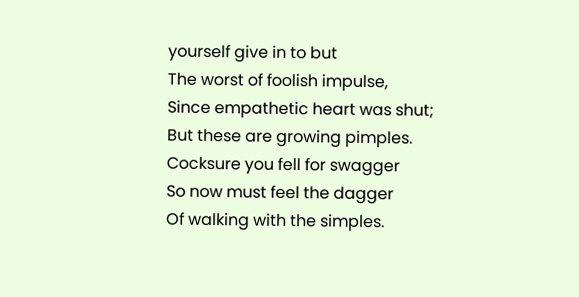yourself give in to but
The worst of foolish impulse,
Since empathetic heart was shut;
But these are growing pimples.
Cocksure you fell for swagger
So now must feel the dagger
Of walking with the simples.